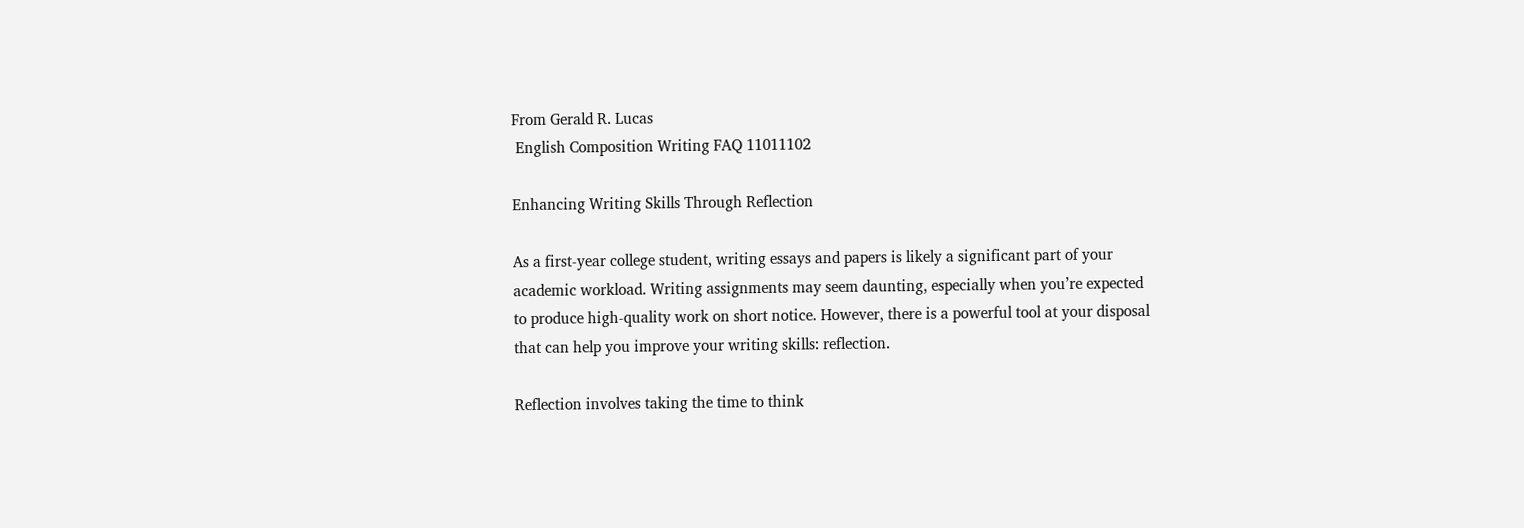From Gerald R. Lucas
 English Composition Writing FAQ 11011102

Enhancing Writing Skills Through Reflection

As a first-year college student, writing essays and papers is likely a significant part of your academic workload. Writing assignments may seem daunting, especially when you’re expected to produce high-quality work on short notice. However, there is a powerful tool at your disposal that can help you improve your writing skills: reflection.

Reflection involves taking the time to think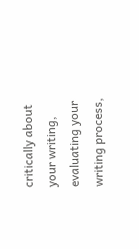critically about your writing, evaluating your writing process,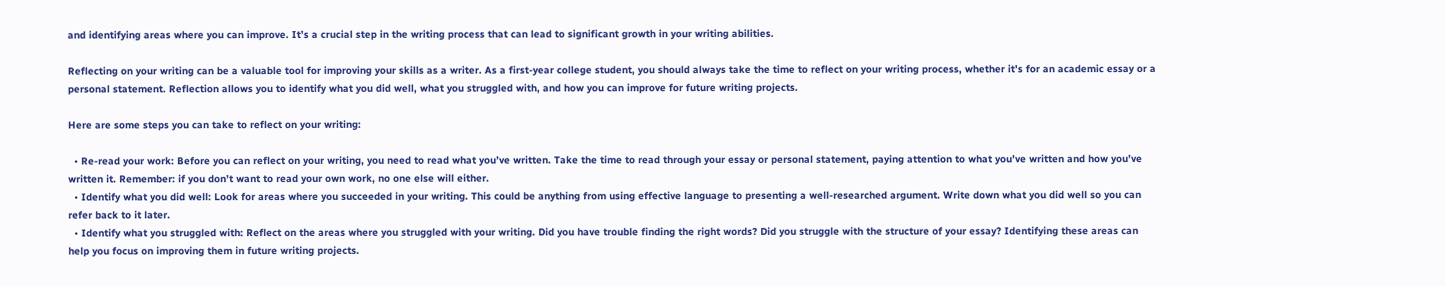and identifying areas where you can improve. It’s a crucial step in the writing process that can lead to significant growth in your writing abilities.

Reflecting on your writing can be a valuable tool for improving your skills as a writer. As a first-year college student, you should always take the time to reflect on your writing process, whether it’s for an academic essay or a personal statement. Reflection allows you to identify what you did well, what you struggled with, and how you can improve for future writing projects.

Here are some steps you can take to reflect on your writing:

  • Re-read your work: Before you can reflect on your writing, you need to read what you’ve written. Take the time to read through your essay or personal statement, paying attention to what you’ve written and how you’ve written it. Remember: if you don’t want to read your own work, no one else will either.
  • Identify what you did well: Look for areas where you succeeded in your writing. This could be anything from using effective language to presenting a well-researched argument. Write down what you did well so you can refer back to it later.
  • Identify what you struggled with: Reflect on the areas where you struggled with your writing. Did you have trouble finding the right words? Did you struggle with the structure of your essay? Identifying these areas can help you focus on improving them in future writing projects.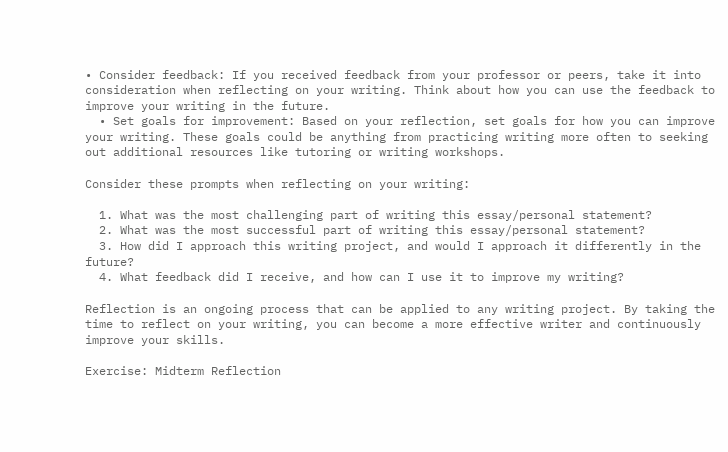• Consider feedback: If you received feedback from your professor or peers, take it into consideration when reflecting on your writing. Think about how you can use the feedback to improve your writing in the future.
  • Set goals for improvement: Based on your reflection, set goals for how you can improve your writing. These goals could be anything from practicing writing more often to seeking out additional resources like tutoring or writing workshops.

Consider these prompts when reflecting on your writing:

  1. What was the most challenging part of writing this essay/personal statement?
  2. What was the most successful part of writing this essay/personal statement?
  3. How did I approach this writing project, and would I approach it differently in the future?
  4. What feedback did I receive, and how can I use it to improve my writing?

Reflection is an ongoing process that can be applied to any writing project. By taking the time to reflect on your writing, you can become a more effective writer and continuously improve your skills.

Exercise: Midterm Reflection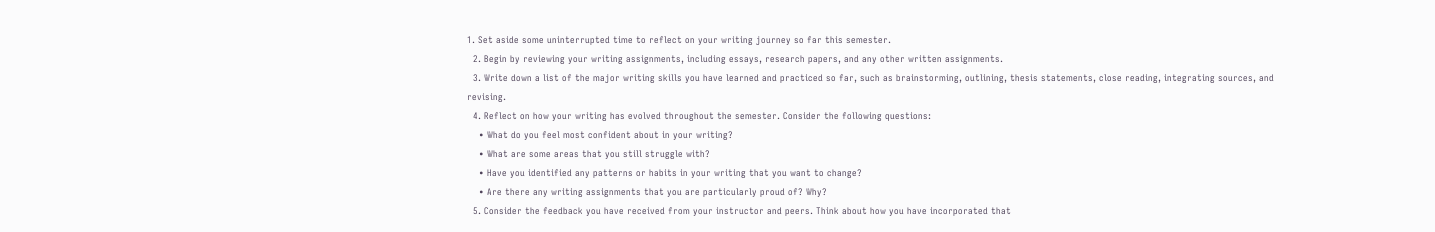1. Set aside some uninterrupted time to reflect on your writing journey so far this semester.
  2. Begin by reviewing your writing assignments, including essays, research papers, and any other written assignments.
  3. Write down a list of the major writing skills you have learned and practiced so far, such as brainstorming, outlining, thesis statements, close reading, integrating sources, and revising.
  4. Reflect on how your writing has evolved throughout the semester. Consider the following questions:
    • What do you feel most confident about in your writing?
    • What are some areas that you still struggle with?
    • Have you identified any patterns or habits in your writing that you want to change?
    • Are there any writing assignments that you are particularly proud of? Why?
  5. Consider the feedback you have received from your instructor and peers. Think about how you have incorporated that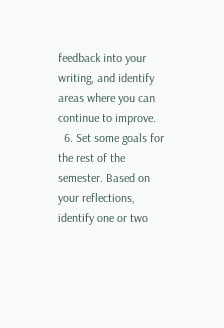feedback into your writing, and identify areas where you can continue to improve.
  6. Set some goals for the rest of the semester. Based on your reflections, identify one or two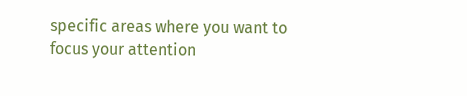specific areas where you want to focus your attention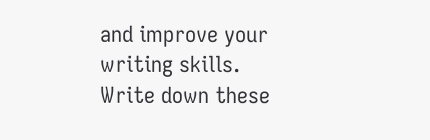and improve your writing skills. Write down these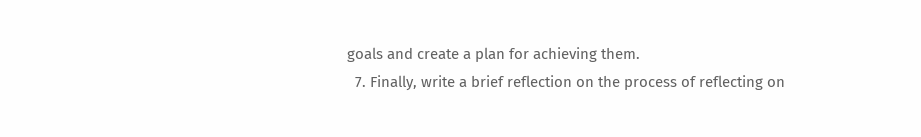goals and create a plan for achieving them.
  7. Finally, write a brief reflection on the process of reflecting on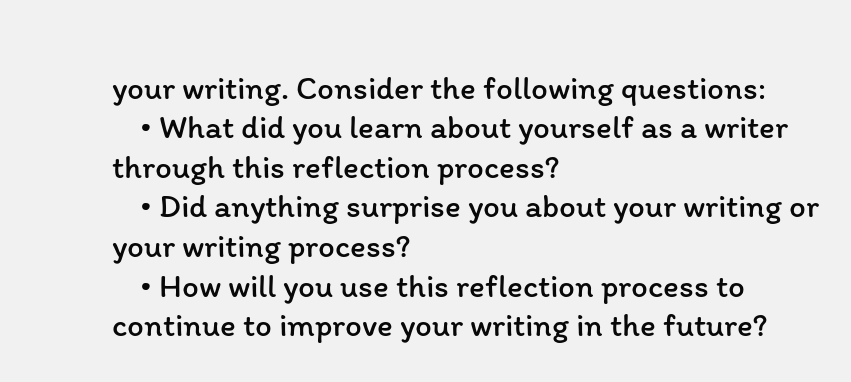your writing. Consider the following questions:
    • What did you learn about yourself as a writer through this reflection process?
    • Did anything surprise you about your writing or your writing process?
    • How will you use this reflection process to continue to improve your writing in the future?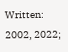Written: 2002, 2022;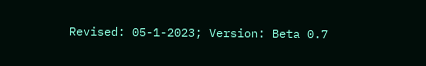Revised: 05-1-2023; Version: Beta 0.7